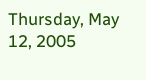Thursday, May 12, 2005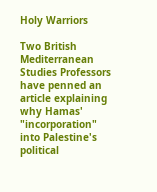Holy Warriors

Two British Mediterranean Studies Professors have penned an article explaining why Hamas' "incorporation" into Palestine's political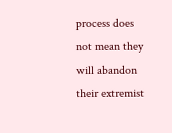process does not mean they will abandon their extremist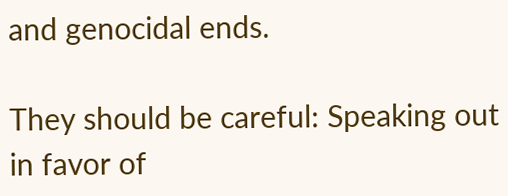and genocidal ends.

They should be careful: Speaking out in favor of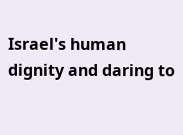Israel's human dignity and daring to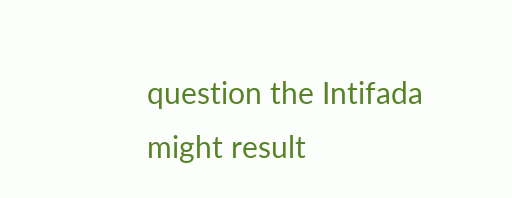question the Intifada might result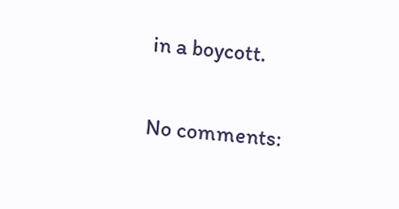in a boycott.

No comments: